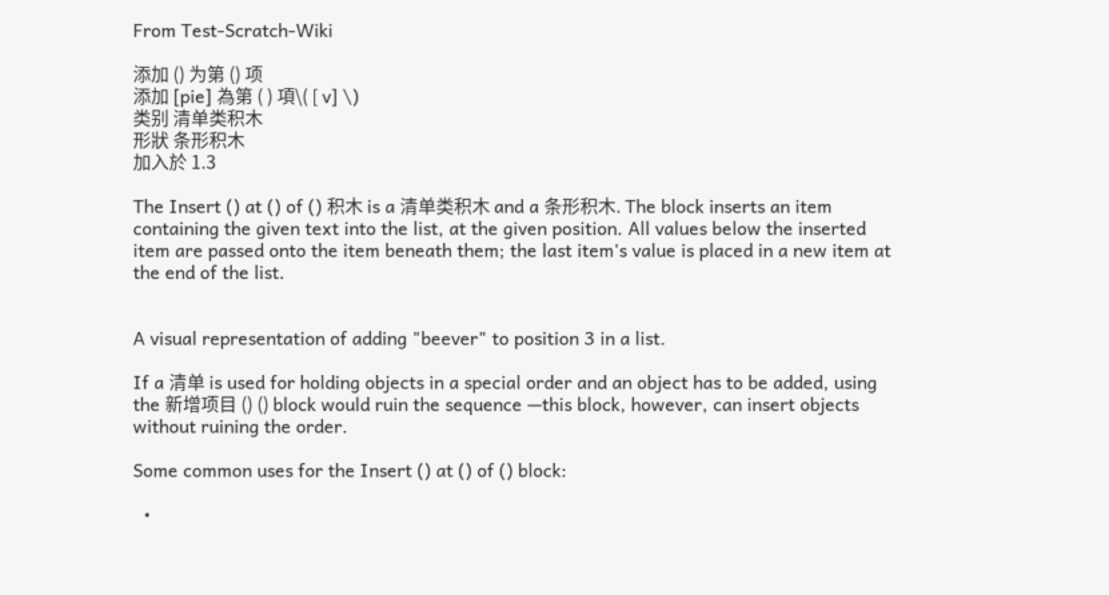From Test-Scratch-Wiki

添加 () 为第 () 项
添加 [pie] 為第 ( ) 項\( [ v] \)
类别 清单类积木
形狀 条形积木
加入於 1.3

The Insert () at () of () 积木 is a 清单类积木 and a 条形积木. The block inserts an item containing the given text into the list, at the given position. All values below the inserted item are passed onto the item beneath them; the last item's value is placed in a new item at the end of the list.


A visual representation of adding "beever" to position 3 in a list.

If a 清单 is used for holding objects in a special order and an object has to be added, using the 新增项目 () () block would ruin the sequence —this block, however, can insert objects without ruining the order.

Some common uses for the Insert () at () of () block:

  •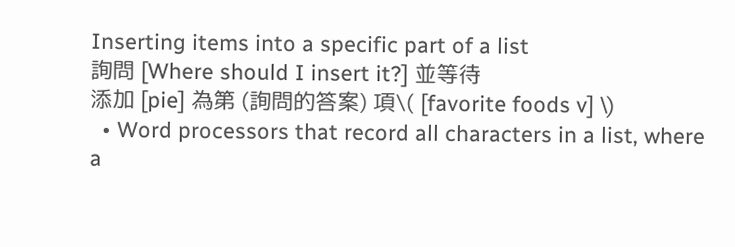Inserting items into a specific part of a list
詢問 [Where should I insert it?] 並等待
添加 [pie] 為第 (詢問的答案) 項\( [favorite foods v] \)
  • Word processors that record all characters in a list, where a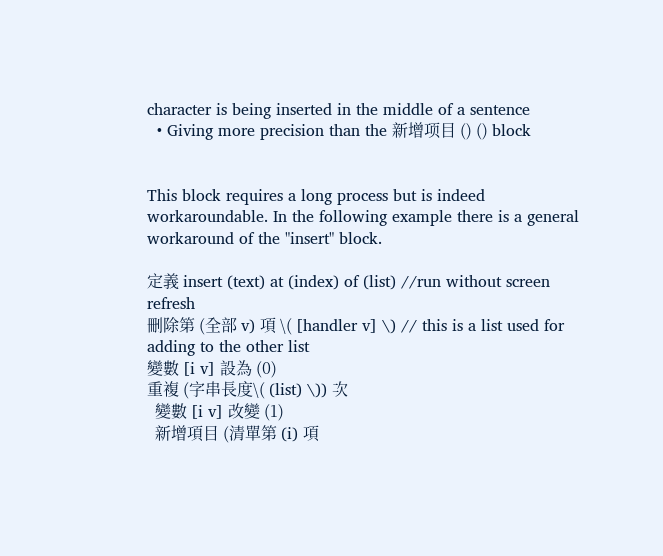character is being inserted in the middle of a sentence
  • Giving more precision than the 新增项目 () () block


This block requires a long process but is indeed workaroundable. In the following example there is a general workaround of the "insert" block.

定義 insert (text) at (index) of (list) //run without screen refresh
刪除第 (全部 v) 項 \( [handler v] \) // this is a list used for adding to the other list
變數 [i v] 設為 (0)
重複 (字串長度\( (list) \)) 次
  變數 [i v] 改變 (1)
  新增項目 (清單第 (i) 項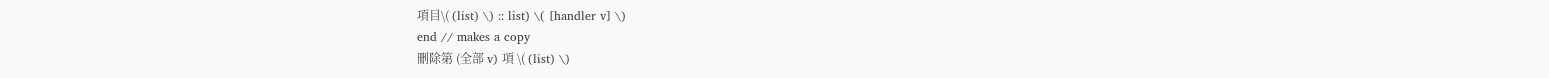項目\( (list) \) :: list) \( [handler v] \)
end // makes a copy
刪除第 (全部 v) 項 \( (list) \)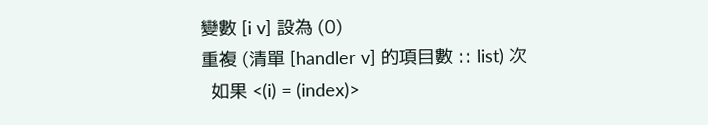變數 [i v] 設為 (0)
重複 (清單 [handler v] 的項目數 :: list) 次
  如果 <(i) = (index)>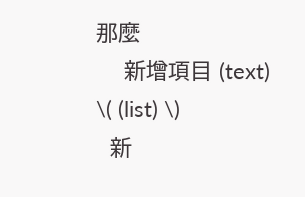那麼
    新增項目 (text) \( (list) \)
  新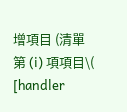增項目 (清單第 (i) 項項目\( [handler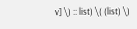v] \) :: list) \( (list) \)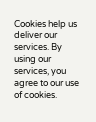Cookies help us deliver our services. By using our services, you agree to our use of cookies.